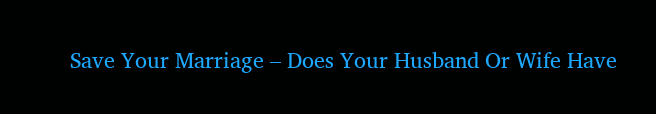Save Your Marriage – Does Your Husband Or Wife Have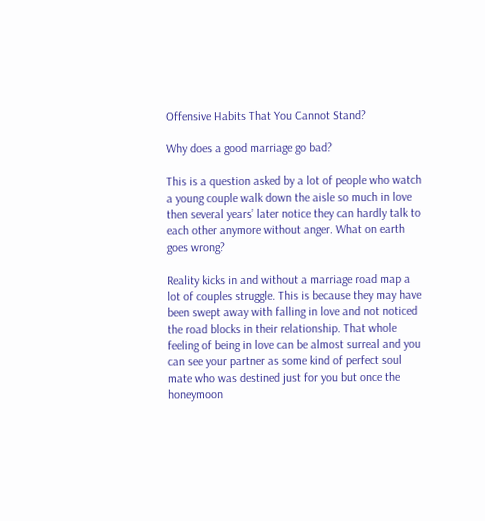Offensive Habits That You Cannot Stand?

Why does a good marriage go bad?

This is a question asked by a lot of people who watch a young couple walk down the aisle so much in love then several years’ later notice they can hardly talk to each other anymore without anger. What on earth goes wrong?

Reality kicks in and without a marriage road map a lot of couples struggle. This is because they may have been swept away with falling in love and not noticed the road blocks in their relationship. That whole feeling of being in love can be almost surreal and you can see your partner as some kind of perfect soul mate who was destined just for you but once the honeymoon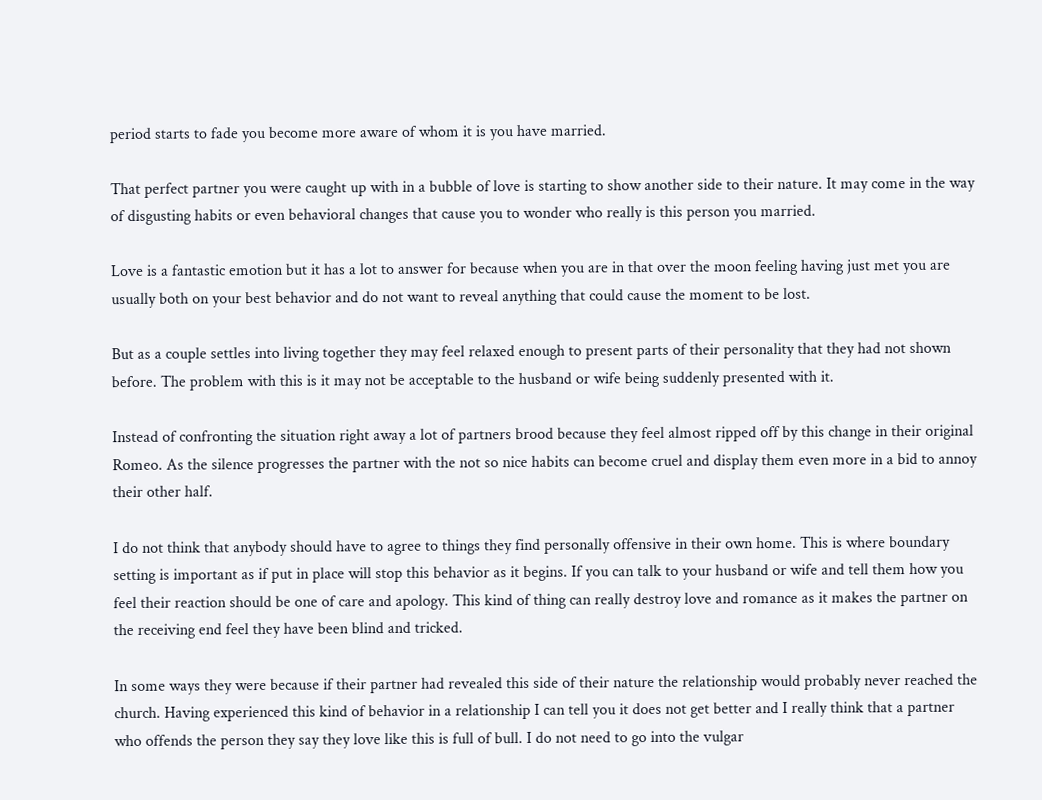period starts to fade you become more aware of whom it is you have married.

That perfect partner you were caught up with in a bubble of love is starting to show another side to their nature. It may come in the way of disgusting habits or even behavioral changes that cause you to wonder who really is this person you married.

Love is a fantastic emotion but it has a lot to answer for because when you are in that over the moon feeling having just met you are usually both on your best behavior and do not want to reveal anything that could cause the moment to be lost.

But as a couple settles into living together they may feel relaxed enough to present parts of their personality that they had not shown before. The problem with this is it may not be acceptable to the husband or wife being suddenly presented with it.

Instead of confronting the situation right away a lot of partners brood because they feel almost ripped off by this change in their original Romeo. As the silence progresses the partner with the not so nice habits can become cruel and display them even more in a bid to annoy their other half.

I do not think that anybody should have to agree to things they find personally offensive in their own home. This is where boundary setting is important as if put in place will stop this behavior as it begins. If you can talk to your husband or wife and tell them how you feel their reaction should be one of care and apology. This kind of thing can really destroy love and romance as it makes the partner on the receiving end feel they have been blind and tricked.

In some ways they were because if their partner had revealed this side of their nature the relationship would probably never reached the church. Having experienced this kind of behavior in a relationship I can tell you it does not get better and I really think that a partner who offends the person they say they love like this is full of bull. I do not need to go into the vulgar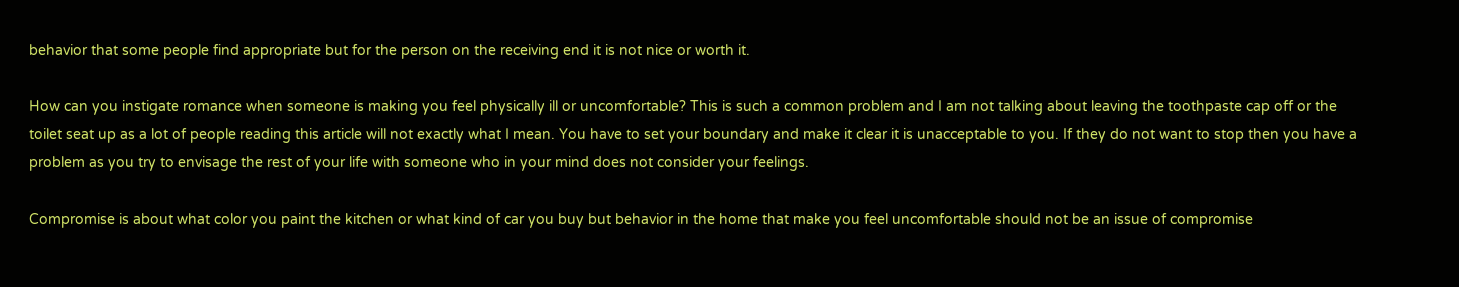behavior that some people find appropriate but for the person on the receiving end it is not nice or worth it.

How can you instigate romance when someone is making you feel physically ill or uncomfortable? This is such a common problem and I am not talking about leaving the toothpaste cap off or the toilet seat up as a lot of people reading this article will not exactly what I mean. You have to set your boundary and make it clear it is unacceptable to you. If they do not want to stop then you have a problem as you try to envisage the rest of your life with someone who in your mind does not consider your feelings.

Compromise is about what color you paint the kitchen or what kind of car you buy but behavior in the home that make you feel uncomfortable should not be an issue of compromise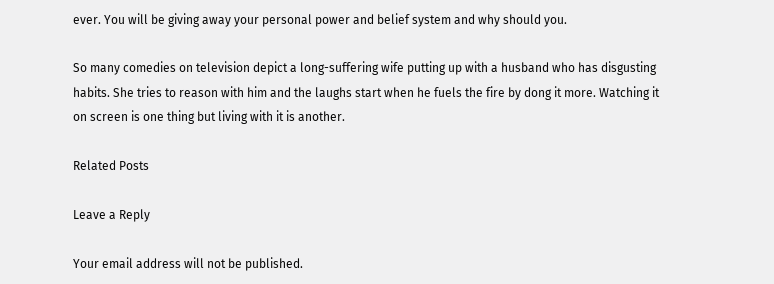ever. You will be giving away your personal power and belief system and why should you.

So many comedies on television depict a long-suffering wife putting up with a husband who has disgusting habits. She tries to reason with him and the laughs start when he fuels the fire by dong it more. Watching it on screen is one thing but living with it is another.

Related Posts

Leave a Reply

Your email address will not be published.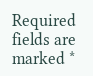Required fields are marked *